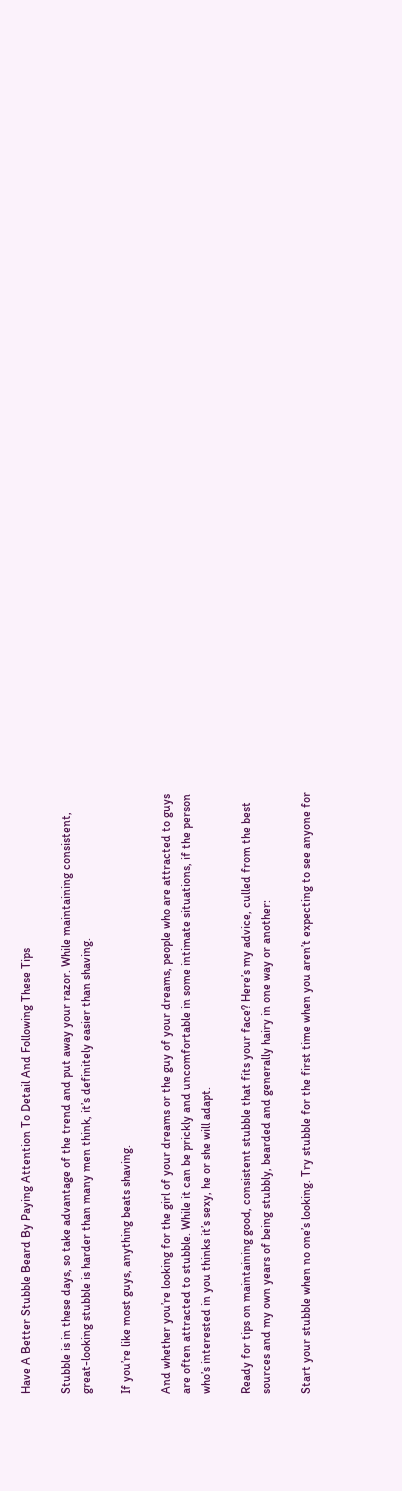Have A Better Stubble Beard By Paying Attention To Detail And Following These Tips

Stubble is in these days, so take advantage of the trend and put away your razor. While maintaining consistent, great-looking stubble is harder than many men think, it’s definitely easier than shaving.

If you’re like most guys, anything beats shaving.

And whether you’re looking for the girl of your dreams or the guy of your dreams, people who are attracted to guys are often attracted to stubble. While it can be prickly and uncomfortable in some intimate situations, if the person who’s interested in you thinks it’s sexy, he or she will adapt.

Ready for tips on maintaining good, consistent stubble that fits your face? Here’s my advice, culled from the best sources and my own years of being stubbly, bearded and generally hairy in one way or another:

Start your stubble when no one’s looking. Try stubble for the first time when you aren’t expecting to see anyone for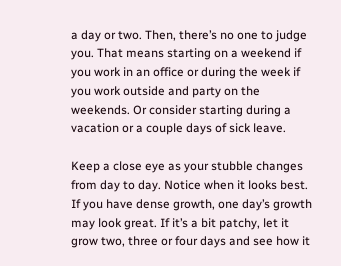a day or two. Then, there’s no one to judge you. That means starting on a weekend if you work in an office or during the week if you work outside and party on the weekends. Or consider starting during a vacation or a couple days of sick leave.

Keep a close eye as your stubble changes from day to day. Notice when it looks best. If you have dense growth, one day’s growth may look great. If it’s a bit patchy, let it grow two, three or four days and see how it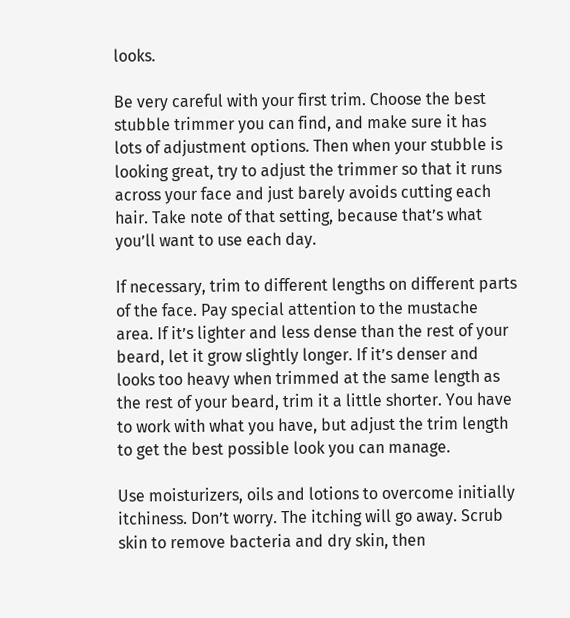looks.

Be very careful with your first trim. Choose the best stubble trimmer you can find, and make sure it has lots of adjustment options. Then when your stubble is looking great, try to adjust the trimmer so that it runs across your face and just barely avoids cutting each hair. Take note of that setting, because that’s what you’ll want to use each day.

If necessary, trim to different lengths on different parts of the face. Pay special attention to the mustache area. If it’s lighter and less dense than the rest of your beard, let it grow slightly longer. If it’s denser and looks too heavy when trimmed at the same length as the rest of your beard, trim it a little shorter. You have to work with what you have, but adjust the trim length to get the best possible look you can manage.

Use moisturizers, oils and lotions to overcome initially itchiness. Don’t worry. The itching will go away. Scrub skin to remove bacteria and dry skin, then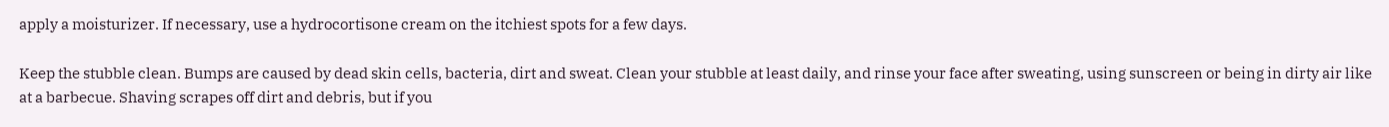apply a moisturizer. If necessary, use a hydrocortisone cream on the itchiest spots for a few days.

Keep the stubble clean. Bumps are caused by dead skin cells, bacteria, dirt and sweat. Clean your stubble at least daily, and rinse your face after sweating, using sunscreen or being in dirty air like at a barbecue. Shaving scrapes off dirt and debris, but if you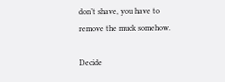don’t shave, you have to remove the muck somehow.

Decide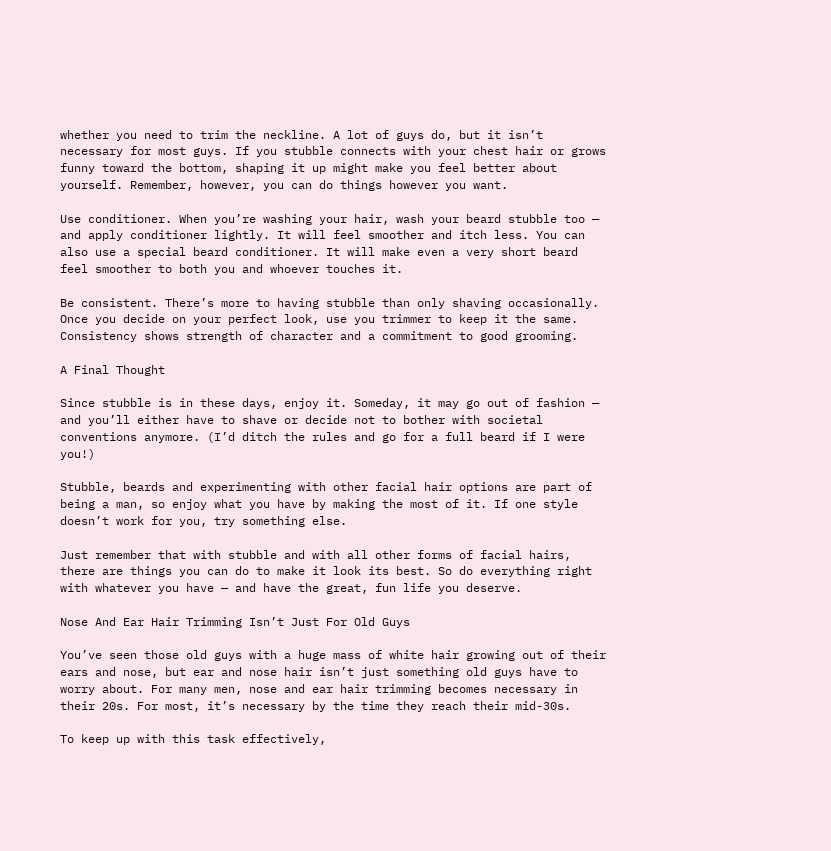whether you need to trim the neckline. A lot of guys do, but it isn’t necessary for most guys. If you stubble connects with your chest hair or grows funny toward the bottom, shaping it up might make you feel better about yourself. Remember, however, you can do things however you want.

Use conditioner. When you’re washing your hair, wash your beard stubble too — and apply conditioner lightly. It will feel smoother and itch less. You can also use a special beard conditioner. It will make even a very short beard feel smoother to both you and whoever touches it.

Be consistent. There’s more to having stubble than only shaving occasionally. Once you decide on your perfect look, use you trimmer to keep it the same. Consistency shows strength of character and a commitment to good grooming.

A Final Thought

Since stubble is in these days, enjoy it. Someday, it may go out of fashion — and you’ll either have to shave or decide not to bother with societal conventions anymore. (I’d ditch the rules and go for a full beard if I were you!)

Stubble, beards and experimenting with other facial hair options are part of being a man, so enjoy what you have by making the most of it. If one style doesn’t work for you, try something else.

Just remember that with stubble and with all other forms of facial hairs, there are things you can do to make it look its best. So do everything right with whatever you have — and have the great, fun life you deserve.

Nose And Ear Hair Trimming Isn’t Just For Old Guys

You’ve seen those old guys with a huge mass of white hair growing out of their ears and nose, but ear and nose hair isn’t just something old guys have to worry about. For many men, nose and ear hair trimming becomes necessary in their 20s. For most, it’s necessary by the time they reach their mid-30s.

To keep up with this task effectively,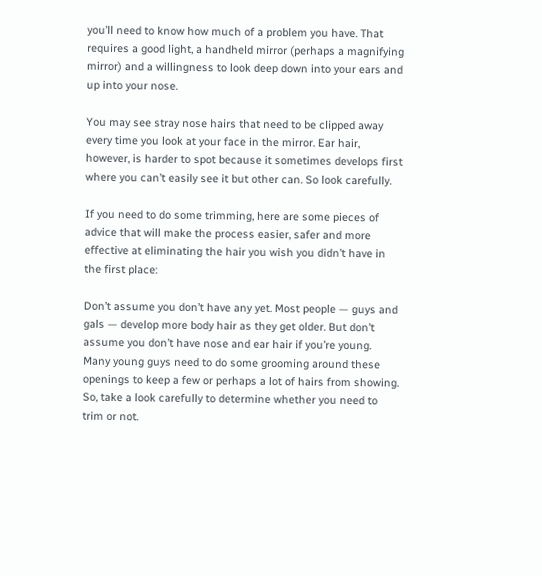you’ll need to know how much of a problem you have. That requires a good light, a handheld mirror (perhaps a magnifying mirror) and a willingness to look deep down into your ears and up into your nose.

You may see stray nose hairs that need to be clipped away every time you look at your face in the mirror. Ear hair, however, is harder to spot because it sometimes develops first where you can’t easily see it but other can. So look carefully.

If you need to do some trimming, here are some pieces of advice that will make the process easier, safer and more effective at eliminating the hair you wish you didn’t have in the first place:

Don’t assume you don’t have any yet. Most people — guys and gals — develop more body hair as they get older. But don’t assume you don’t have nose and ear hair if you’re young. Many young guys need to do some grooming around these openings to keep a few or perhaps a lot of hairs from showing. So, take a look carefully to determine whether you need to trim or not.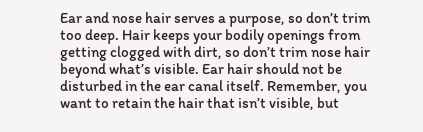Ear and nose hair serves a purpose, so don’t trim too deep. Hair keeps your bodily openings from getting clogged with dirt, so don’t trim nose hair beyond what’s visible. Ear hair should not be disturbed in the ear canal itself. Remember, you want to retain the hair that isn’t visible, but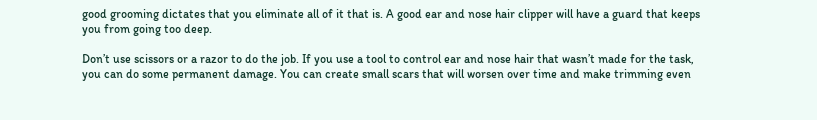good grooming dictates that you eliminate all of it that is. A good ear and nose hair clipper will have a guard that keeps you from going too deep.

Don’t use scissors or a razor to do the job. If you use a tool to control ear and nose hair that wasn’t made for the task, you can do some permanent damage. You can create small scars that will worsen over time and make trimming even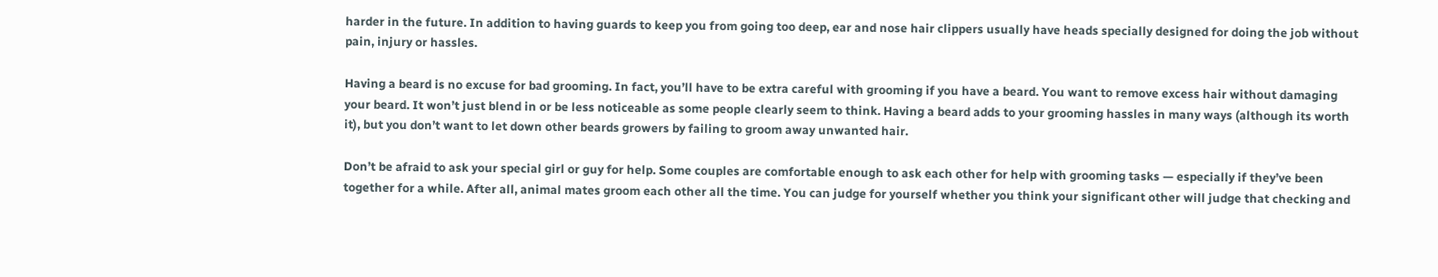harder in the future. In addition to having guards to keep you from going too deep, ear and nose hair clippers usually have heads specially designed for doing the job without pain, injury or hassles.

Having a beard is no excuse for bad grooming. In fact, you’ll have to be extra careful with grooming if you have a beard. You want to remove excess hair without damaging your beard. It won’t just blend in or be less noticeable as some people clearly seem to think. Having a beard adds to your grooming hassles in many ways (although its worth it), but you don’t want to let down other beards growers by failing to groom away unwanted hair.

Don’t be afraid to ask your special girl or guy for help. Some couples are comfortable enough to ask each other for help with grooming tasks — especially if they’ve been together for a while. After all, animal mates groom each other all the time. You can judge for yourself whether you think your significant other will judge that checking and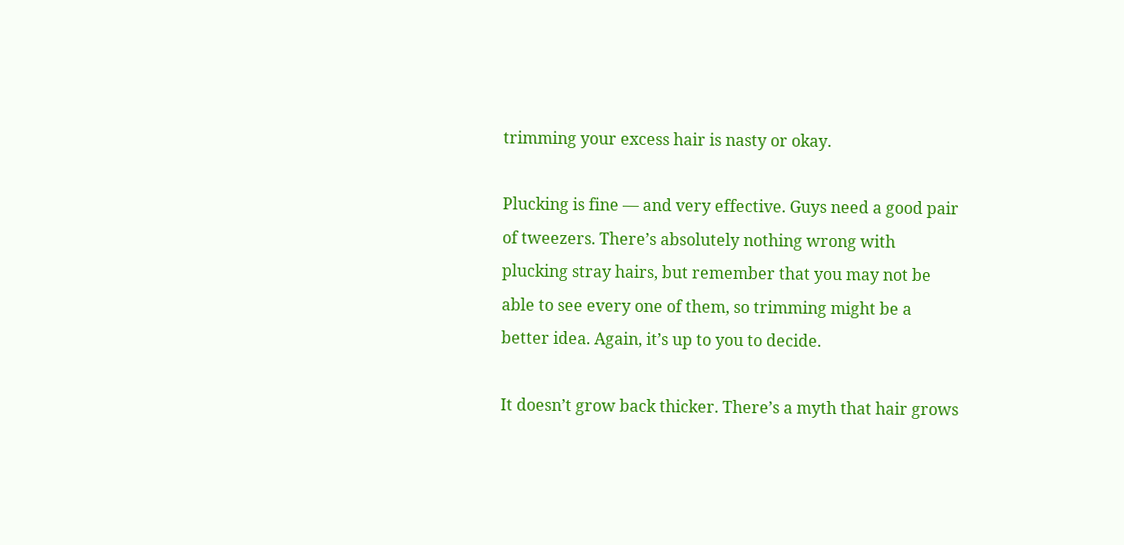trimming your excess hair is nasty or okay.

Plucking is fine — and very effective. Guys need a good pair of tweezers. There’s absolutely nothing wrong with plucking stray hairs, but remember that you may not be able to see every one of them, so trimming might be a better idea. Again, it’s up to you to decide.

It doesn’t grow back thicker. There’s a myth that hair grows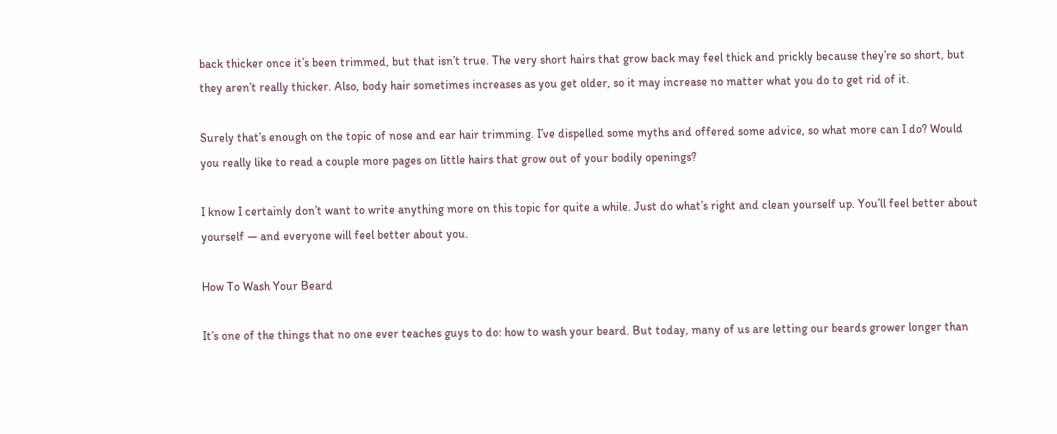back thicker once it’s been trimmed, but that isn’t true. The very short hairs that grow back may feel thick and prickly because they’re so short, but they aren’t really thicker. Also, body hair sometimes increases as you get older, so it may increase no matter what you do to get rid of it.

Surely that’s enough on the topic of nose and ear hair trimming. I’ve dispelled some myths and offered some advice, so what more can I do? Would you really like to read a couple more pages on little hairs that grow out of your bodily openings?

I know I certainly don’t want to write anything more on this topic for quite a while. Just do what’s right and clean yourself up. You’ll feel better about yourself — and everyone will feel better about you.

How To Wash Your Beard

It’s one of the things that no one ever teaches guys to do: how to wash your beard. But today, many of us are letting our beards grower longer than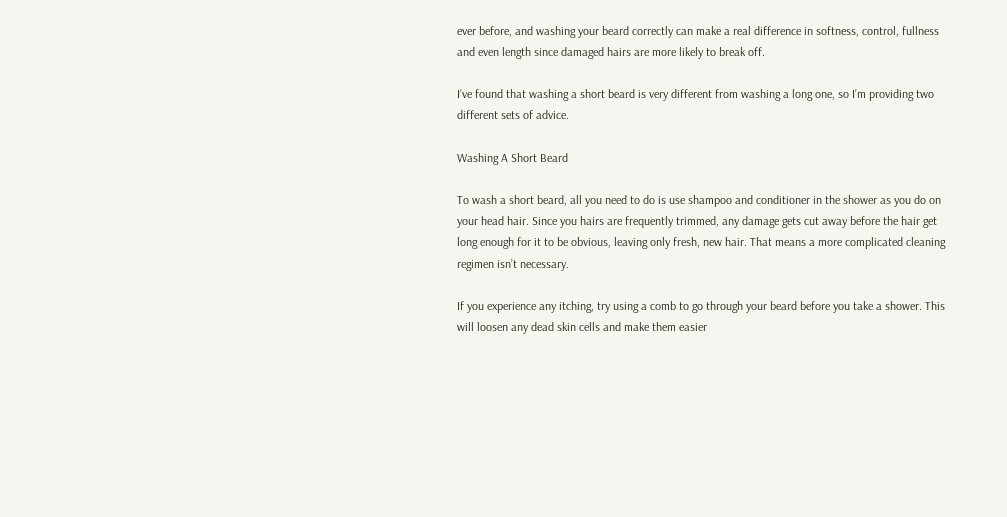ever before, and washing your beard correctly can make a real difference in softness, control, fullness and even length since damaged hairs are more likely to break off.

I’ve found that washing a short beard is very different from washing a long one, so I’m providing two different sets of advice.

Washing A Short Beard

To wash a short beard, all you need to do is use shampoo and conditioner in the shower as you do on your head hair. Since you hairs are frequently trimmed, any damage gets cut away before the hair get long enough for it to be obvious, leaving only fresh, new hair. That means a more complicated cleaning regimen isn’t necessary.

If you experience any itching, try using a comb to go through your beard before you take a shower. This will loosen any dead skin cells and make them easier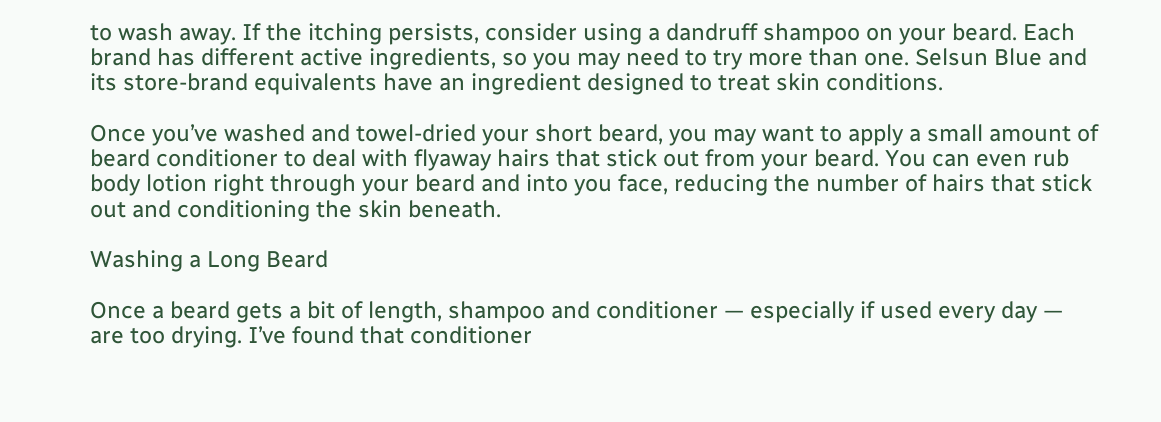to wash away. If the itching persists, consider using a dandruff shampoo on your beard. Each brand has different active ingredients, so you may need to try more than one. Selsun Blue and its store-brand equivalents have an ingredient designed to treat skin conditions.

Once you’ve washed and towel-dried your short beard, you may want to apply a small amount of beard conditioner to deal with flyaway hairs that stick out from your beard. You can even rub body lotion right through your beard and into you face, reducing the number of hairs that stick out and conditioning the skin beneath.

Washing a Long Beard

Once a beard gets a bit of length, shampoo and conditioner — especially if used every day — are too drying. I’ve found that conditioner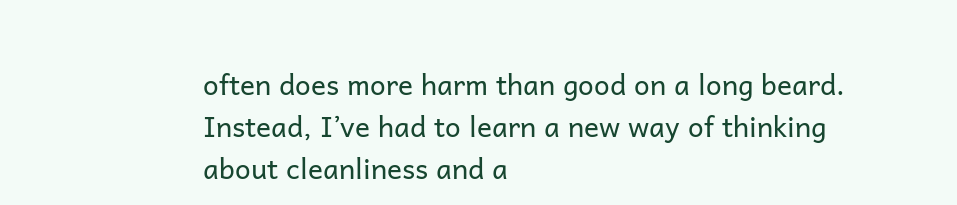often does more harm than good on a long beard. Instead, I’ve had to learn a new way of thinking about cleanliness and a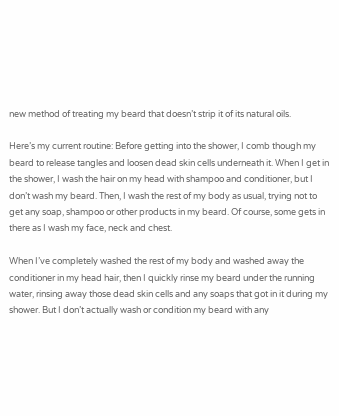new method of treating my beard that doesn’t strip it of its natural oils.

Here’s my current routine: Before getting into the shower, I comb though my beard to release tangles and loosen dead skin cells underneath it. When I get in the shower, I wash the hair on my head with shampoo and conditioner, but I don’t wash my beard. Then, I wash the rest of my body as usual, trying not to get any soap, shampoo or other products in my beard. Of course, some gets in there as I wash my face, neck and chest.

When I’ve completely washed the rest of my body and washed away the conditioner in my head hair, then I quickly rinse my beard under the running water, rinsing away those dead skin cells and any soaps that got in it during my shower. But I don’t actually wash or condition my beard with any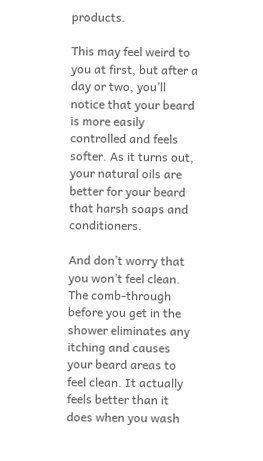products.

This may feel weird to you at first, but after a day or two, you’ll notice that your beard is more easily controlled and feels softer. As it turns out, your natural oils are better for your beard that harsh soaps and conditioners.

And don’t worry that you won’t feel clean. The comb-through before you get in the shower eliminates any itching and causes your beard areas to feel clean. It actually feels better than it does when you wash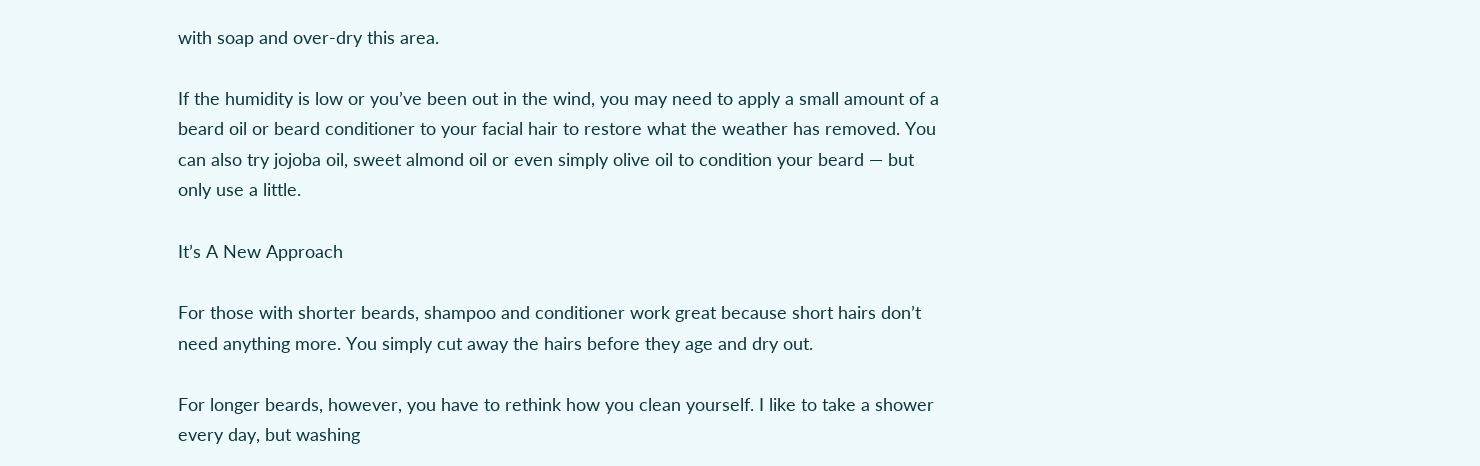with soap and over-dry this area.

If the humidity is low or you’ve been out in the wind, you may need to apply a small amount of a beard oil or beard conditioner to your facial hair to restore what the weather has removed. You can also try jojoba oil, sweet almond oil or even simply olive oil to condition your beard — but only use a little.

It’s A New Approach

For those with shorter beards, shampoo and conditioner work great because short hairs don’t need anything more. You simply cut away the hairs before they age and dry out.

For longer beards, however, you have to rethink how you clean yourself. I like to take a shower every day, but washing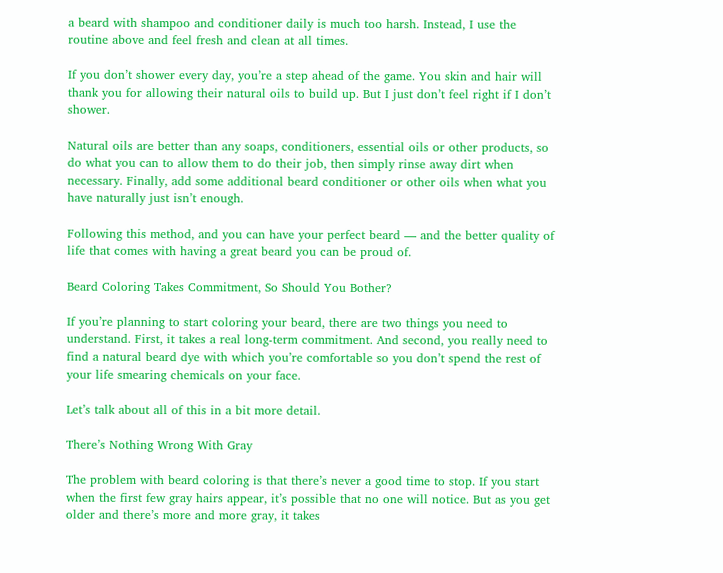a beard with shampoo and conditioner daily is much too harsh. Instead, I use the routine above and feel fresh and clean at all times.

If you don’t shower every day, you’re a step ahead of the game. You skin and hair will thank you for allowing their natural oils to build up. But I just don’t feel right if I don’t shower.

Natural oils are better than any soaps, conditioners, essential oils or other products, so do what you can to allow them to do their job, then simply rinse away dirt when necessary. Finally, add some additional beard conditioner or other oils when what you have naturally just isn’t enough.

Following this method, and you can have your perfect beard — and the better quality of life that comes with having a great beard you can be proud of.

Beard Coloring Takes Commitment, So Should You Bother?

If you’re planning to start coloring your beard, there are two things you need to understand. First, it takes a real long-term commitment. And second, you really need to find a natural beard dye with which you’re comfortable so you don’t spend the rest of your life smearing chemicals on your face.

Let’s talk about all of this in a bit more detail.

There’s Nothing Wrong With Gray

The problem with beard coloring is that there’s never a good time to stop. If you start when the first few gray hairs appear, it’s possible that no one will notice. But as you get older and there’s more and more gray, it takes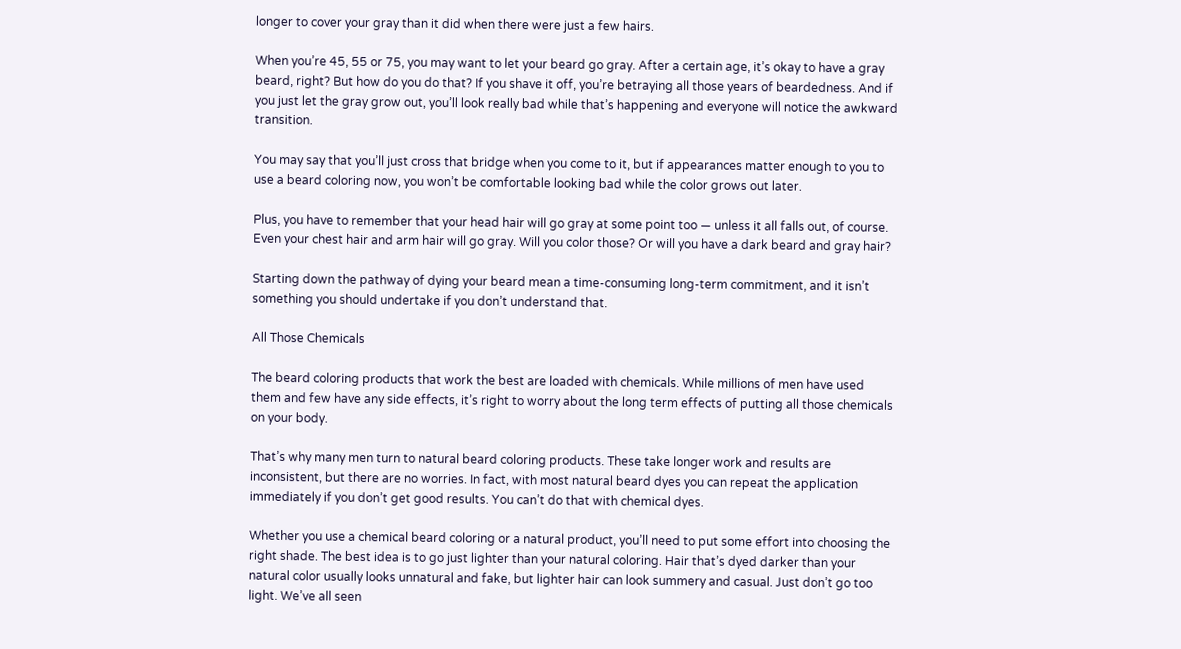longer to cover your gray than it did when there were just a few hairs.

When you’re 45, 55 or 75, you may want to let your beard go gray. After a certain age, it’s okay to have a gray beard, right? But how do you do that? If you shave it off, you’re betraying all those years of beardedness. And if you just let the gray grow out, you’ll look really bad while that’s happening and everyone will notice the awkward transition.

You may say that you’ll just cross that bridge when you come to it, but if appearances matter enough to you to use a beard coloring now, you won’t be comfortable looking bad while the color grows out later.

Plus, you have to remember that your head hair will go gray at some point too — unless it all falls out, of course. Even your chest hair and arm hair will go gray. Will you color those? Or will you have a dark beard and gray hair?

Starting down the pathway of dying your beard mean a time-consuming long-term commitment, and it isn’t something you should undertake if you don’t understand that.

All Those Chemicals

The beard coloring products that work the best are loaded with chemicals. While millions of men have used them and few have any side effects, it’s right to worry about the long term effects of putting all those chemicals on your body.

That’s why many men turn to natural beard coloring products. These take longer work and results are inconsistent, but there are no worries. In fact, with most natural beard dyes you can repeat the application immediately if you don’t get good results. You can’t do that with chemical dyes.

Whether you use a chemical beard coloring or a natural product, you’ll need to put some effort into choosing the right shade. The best idea is to go just lighter than your natural coloring. Hair that’s dyed darker than your natural color usually looks unnatural and fake, but lighter hair can look summery and casual. Just don’t go too light. We’ve all seen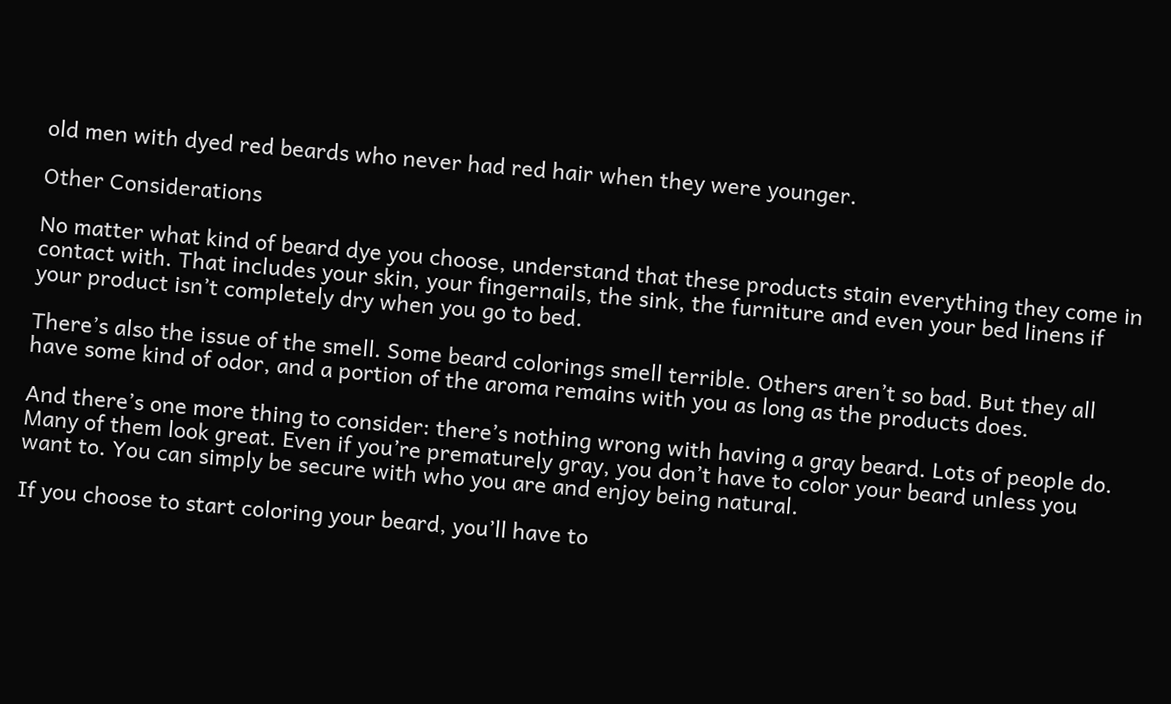old men with dyed red beards who never had red hair when they were younger.

Other Considerations

No matter what kind of beard dye you choose, understand that these products stain everything they come in contact with. That includes your skin, your fingernails, the sink, the furniture and even your bed linens if your product isn’t completely dry when you go to bed.

There’s also the issue of the smell. Some beard colorings smell terrible. Others aren’t so bad. But they all have some kind of odor, and a portion of the aroma remains with you as long as the products does.

And there’s one more thing to consider: there’s nothing wrong with having a gray beard. Lots of people do. Many of them look great. Even if you’re prematurely gray, you don’t have to color your beard unless you want to. You can simply be secure with who you are and enjoy being natural.

If you choose to start coloring your beard, you’ll have to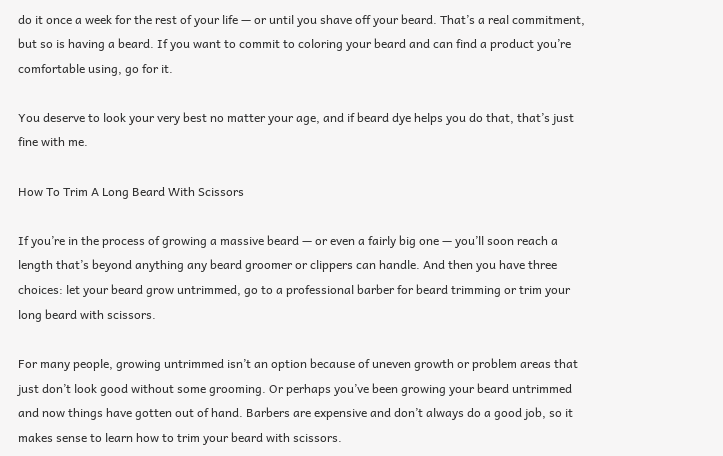do it once a week for the rest of your life — or until you shave off your beard. That’s a real commitment, but so is having a beard. If you want to commit to coloring your beard and can find a product you’re comfortable using, go for it.

You deserve to look your very best no matter your age, and if beard dye helps you do that, that’s just fine with me.

How To Trim A Long Beard With Scissors

If you’re in the process of growing a massive beard — or even a fairly big one — you’ll soon reach a length that’s beyond anything any beard groomer or clippers can handle. And then you have three choices: let your beard grow untrimmed, go to a professional barber for beard trimming or trim your long beard with scissors.

For many people, growing untrimmed isn’t an option because of uneven growth or problem areas that just don’t look good without some grooming. Or perhaps you’ve been growing your beard untrimmed and now things have gotten out of hand. Barbers are expensive and don’t always do a good job, so it makes sense to learn how to trim your beard with scissors.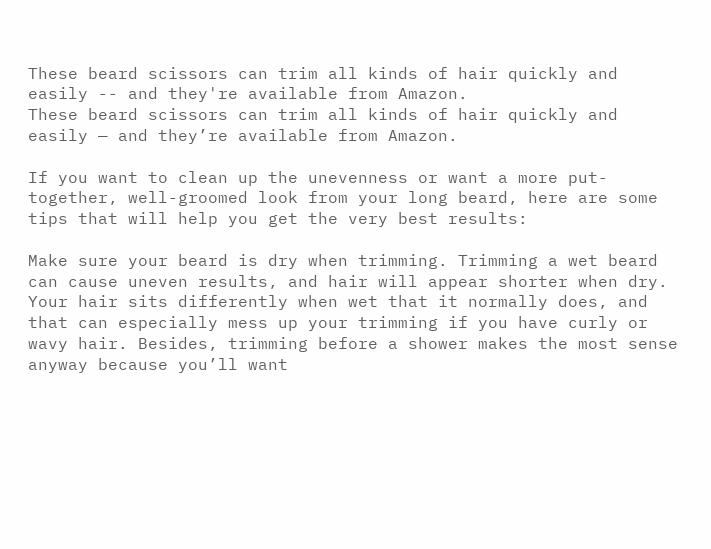These beard scissors can trim all kinds of hair quickly and easily -- and they're available from Amazon.
These beard scissors can trim all kinds of hair quickly and easily — and they’re available from Amazon.

If you want to clean up the unevenness or want a more put-together, well-groomed look from your long beard, here are some tips that will help you get the very best results:

Make sure your beard is dry when trimming. Trimming a wet beard can cause uneven results, and hair will appear shorter when dry. Your hair sits differently when wet that it normally does, and that can especially mess up your trimming if you have curly or wavy hair. Besides, trimming before a shower makes the most sense anyway because you’ll want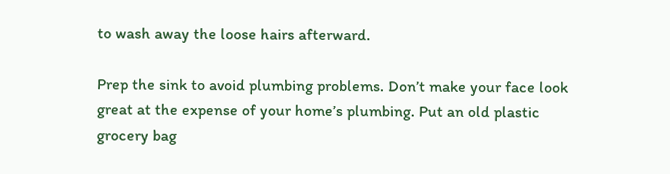to wash away the loose hairs afterward.

Prep the sink to avoid plumbing problems. Don’t make your face look great at the expense of your home’s plumbing. Put an old plastic grocery bag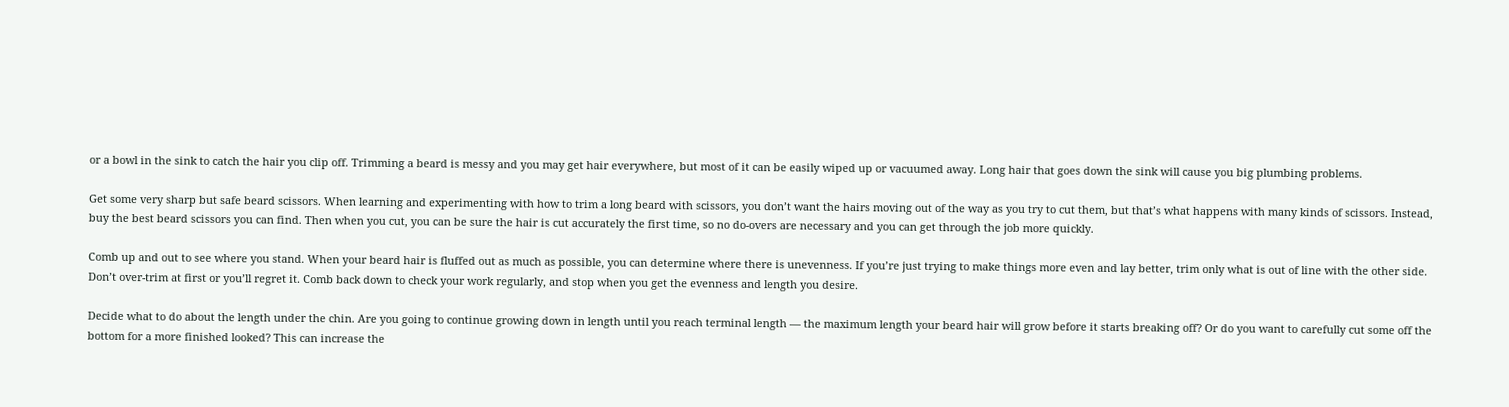or a bowl in the sink to catch the hair you clip off. Trimming a beard is messy and you may get hair everywhere, but most of it can be easily wiped up or vacuumed away. Long hair that goes down the sink will cause you big plumbing problems.

Get some very sharp but safe beard scissors. When learning and experimenting with how to trim a long beard with scissors, you don’t want the hairs moving out of the way as you try to cut them, but that’s what happens with many kinds of scissors. Instead, buy the best beard scissors you can find. Then when you cut, you can be sure the hair is cut accurately the first time, so no do-overs are necessary and you can get through the job more quickly.

Comb up and out to see where you stand. When your beard hair is fluffed out as much as possible, you can determine where there is unevenness. If you’re just trying to make things more even and lay better, trim only what is out of line with the other side. Don’t over-trim at first or you’ll regret it. Comb back down to check your work regularly, and stop when you get the evenness and length you desire.

Decide what to do about the length under the chin. Are you going to continue growing down in length until you reach terminal length — the maximum length your beard hair will grow before it starts breaking off? Or do you want to carefully cut some off the bottom for a more finished looked? This can increase the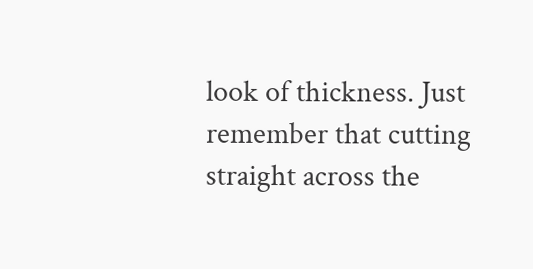look of thickness. Just remember that cutting straight across the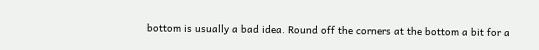bottom is usually a bad idea. Round off the corners at the bottom a bit for a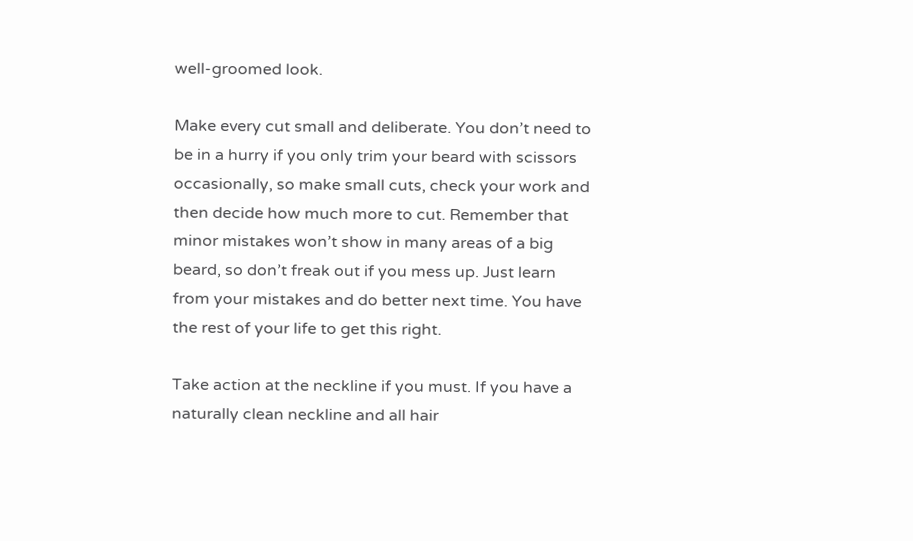well-groomed look.

Make every cut small and deliberate. You don’t need to be in a hurry if you only trim your beard with scissors occasionally, so make small cuts, check your work and then decide how much more to cut. Remember that minor mistakes won’t show in many areas of a big beard, so don’t freak out if you mess up. Just learn from your mistakes and do better next time. You have the rest of your life to get this right.

Take action at the neckline if you must. If you have a naturally clean neckline and all hair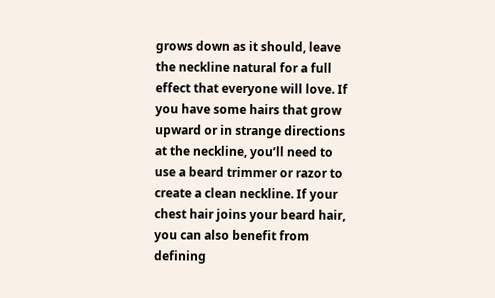grows down as it should, leave the neckline natural for a full effect that everyone will love. If you have some hairs that grow upward or in strange directions at the neckline, you’ll need to use a beard trimmer or razor to create a clean neckline. If your chest hair joins your beard hair, you can also benefit from defining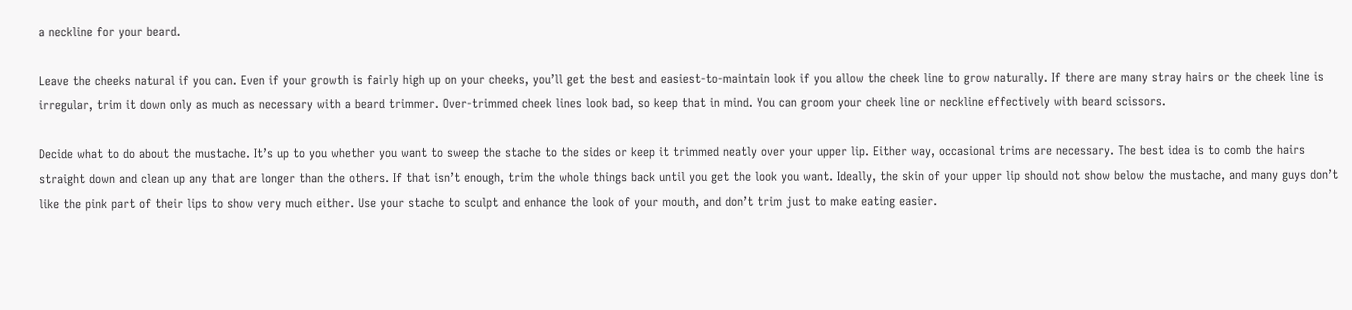a neckline for your beard.

Leave the cheeks natural if you can. Even if your growth is fairly high up on your cheeks, you’ll get the best and easiest-to-maintain look if you allow the cheek line to grow naturally. If there are many stray hairs or the cheek line is irregular, trim it down only as much as necessary with a beard trimmer. Over-trimmed cheek lines look bad, so keep that in mind. You can groom your cheek line or neckline effectively with beard scissors.

Decide what to do about the mustache. It’s up to you whether you want to sweep the stache to the sides or keep it trimmed neatly over your upper lip. Either way, occasional trims are necessary. The best idea is to comb the hairs straight down and clean up any that are longer than the others. If that isn’t enough, trim the whole things back until you get the look you want. Ideally, the skin of your upper lip should not show below the mustache, and many guys don’t like the pink part of their lips to show very much either. Use your stache to sculpt and enhance the look of your mouth, and don’t trim just to make eating easier.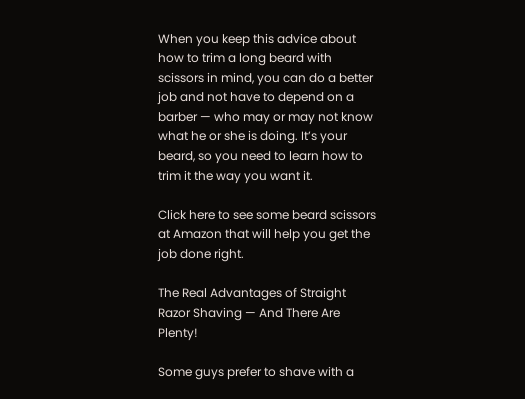When you keep this advice about how to trim a long beard with scissors in mind, you can do a better job and not have to depend on a barber — who may or may not know what he or she is doing. It’s your beard, so you need to learn how to trim it the way you want it.

Click here to see some beard scissors at Amazon that will help you get the job done right.

The Real Advantages of Straight Razor Shaving — And There Are Plenty!

Some guys prefer to shave with a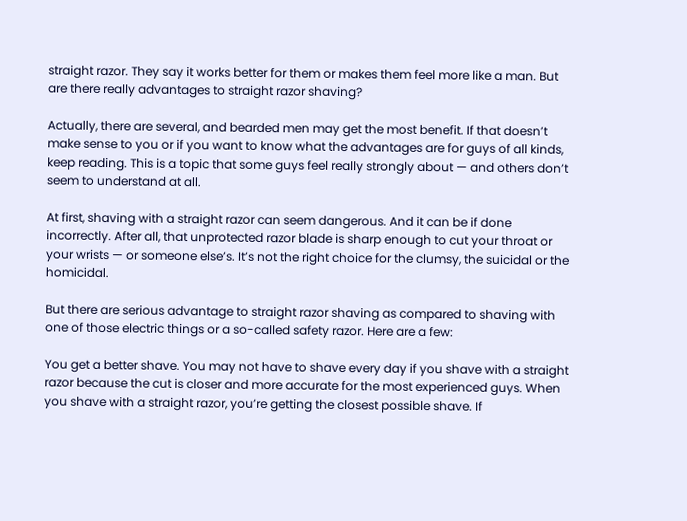straight razor. They say it works better for them or makes them feel more like a man. But are there really advantages to straight razor shaving?

Actually, there are several, and bearded men may get the most benefit. If that doesn’t make sense to you or if you want to know what the advantages are for guys of all kinds, keep reading. This is a topic that some guys feel really strongly about — and others don’t seem to understand at all.

At first, shaving with a straight razor can seem dangerous. And it can be if done incorrectly. After all, that unprotected razor blade is sharp enough to cut your throat or your wrists — or someone else’s. It’s not the right choice for the clumsy, the suicidal or the homicidal.

But there are serious advantage to straight razor shaving as compared to shaving with one of those electric things or a so-called safety razor. Here are a few:

You get a better shave. You may not have to shave every day if you shave with a straight razor because the cut is closer and more accurate for the most experienced guys. When you shave with a straight razor, you’re getting the closest possible shave. If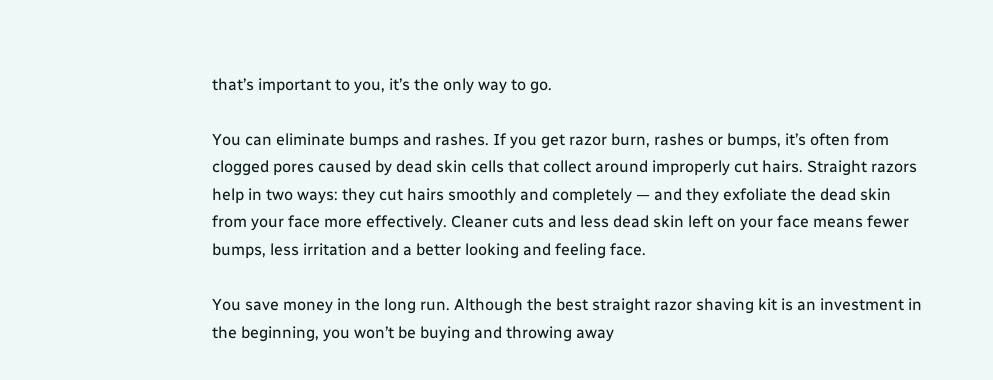that’s important to you, it’s the only way to go.

You can eliminate bumps and rashes. If you get razor burn, rashes or bumps, it’s often from clogged pores caused by dead skin cells that collect around improperly cut hairs. Straight razors help in two ways: they cut hairs smoothly and completely — and they exfoliate the dead skin from your face more effectively. Cleaner cuts and less dead skin left on your face means fewer bumps, less irritation and a better looking and feeling face.

You save money in the long run. Although the best straight razor shaving kit is an investment in the beginning, you won’t be buying and throwing away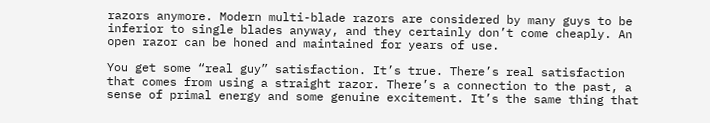razors anymore. Modern multi-blade razors are considered by many guys to be inferior to single blades anyway, and they certainly don’t come cheaply. An open razor can be honed and maintained for years of use.

You get some “real guy” satisfaction. It’s true. There’s real satisfaction that comes from using a straight razor. There’s a connection to the past, a sense of primal energy and some genuine excitement. It’s the same thing that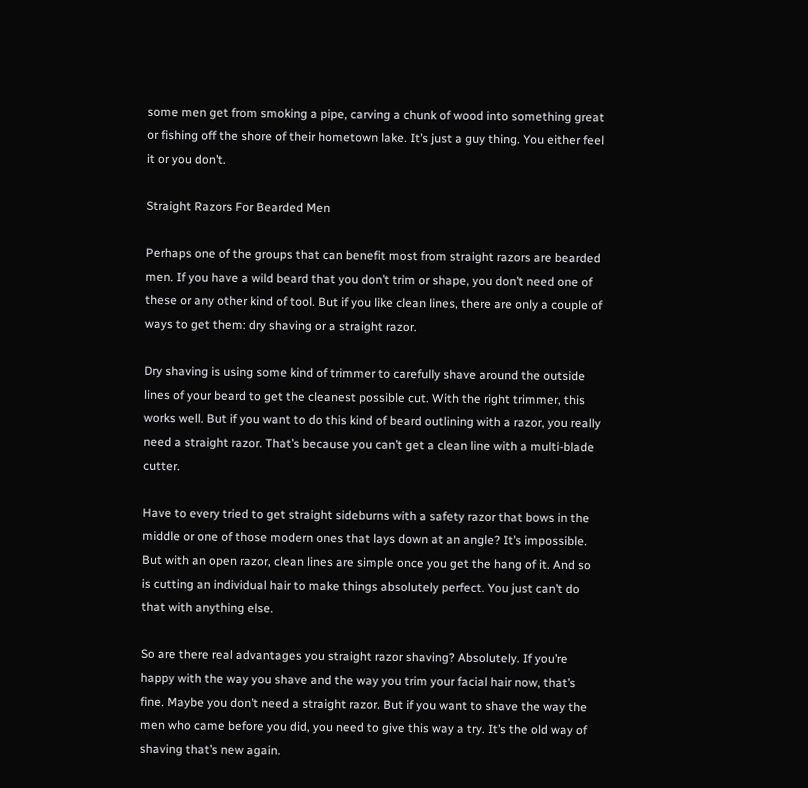some men get from smoking a pipe, carving a chunk of wood into something great or fishing off the shore of their hometown lake. It’s just a guy thing. You either feel it or you don’t.

Straight Razors For Bearded Men

Perhaps one of the groups that can benefit most from straight razors are bearded men. If you have a wild beard that you don’t trim or shape, you don’t need one of these or any other kind of tool. But if you like clean lines, there are only a couple of ways to get them: dry shaving or a straight razor.

Dry shaving is using some kind of trimmer to carefully shave around the outside lines of your beard to get the cleanest possible cut. With the right trimmer, this works well. But if you want to do this kind of beard outlining with a razor, you really need a straight razor. That’s because you can’t get a clean line with a multi-blade cutter.

Have to every tried to get straight sideburns with a safety razor that bows in the middle or one of those modern ones that lays down at an angle? It’s impossible. But with an open razor, clean lines are simple once you get the hang of it. And so is cutting an individual hair to make things absolutely perfect. You just can’t do that with anything else.

So are there real advantages you straight razor shaving? Absolutely. If you’re happy with the way you shave and the way you trim your facial hair now, that’s fine. Maybe you don’t need a straight razor. But if you want to shave the way the men who came before you did, you need to give this way a try. It’s the old way of shaving that’s new again.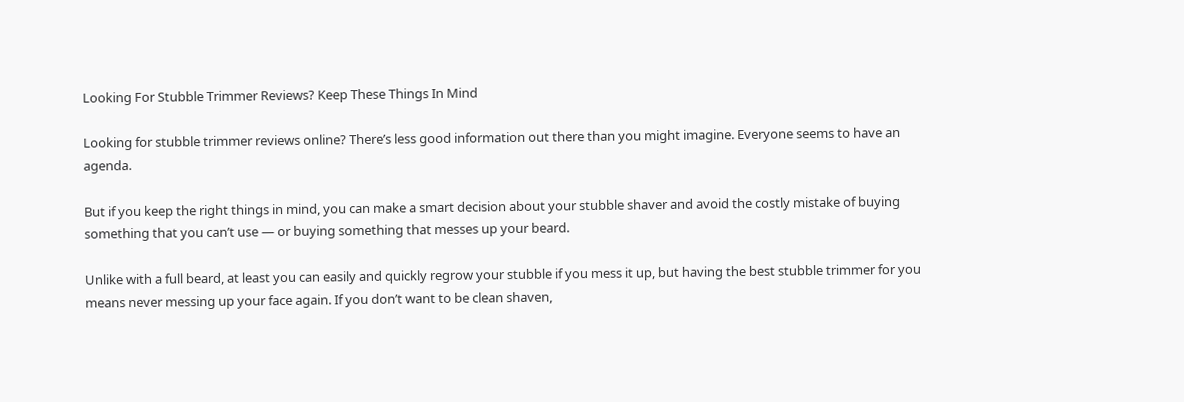Looking For Stubble Trimmer Reviews? Keep These Things In Mind

Looking for stubble trimmer reviews online? There’s less good information out there than you might imagine. Everyone seems to have an agenda.

But if you keep the right things in mind, you can make a smart decision about your stubble shaver and avoid the costly mistake of buying something that you can’t use — or buying something that messes up your beard.

Unlike with a full beard, at least you can easily and quickly regrow your stubble if you mess it up, but having the best stubble trimmer for you means never messing up your face again. If you don’t want to be clean shaven,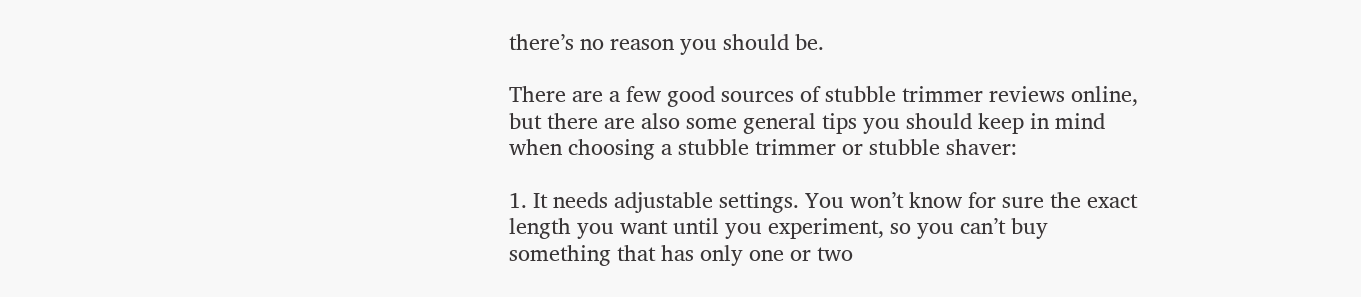there’s no reason you should be.

There are a few good sources of stubble trimmer reviews online, but there are also some general tips you should keep in mind when choosing a stubble trimmer or stubble shaver:

1. It needs adjustable settings. You won’t know for sure the exact length you want until you experiment, so you can’t buy something that has only one or two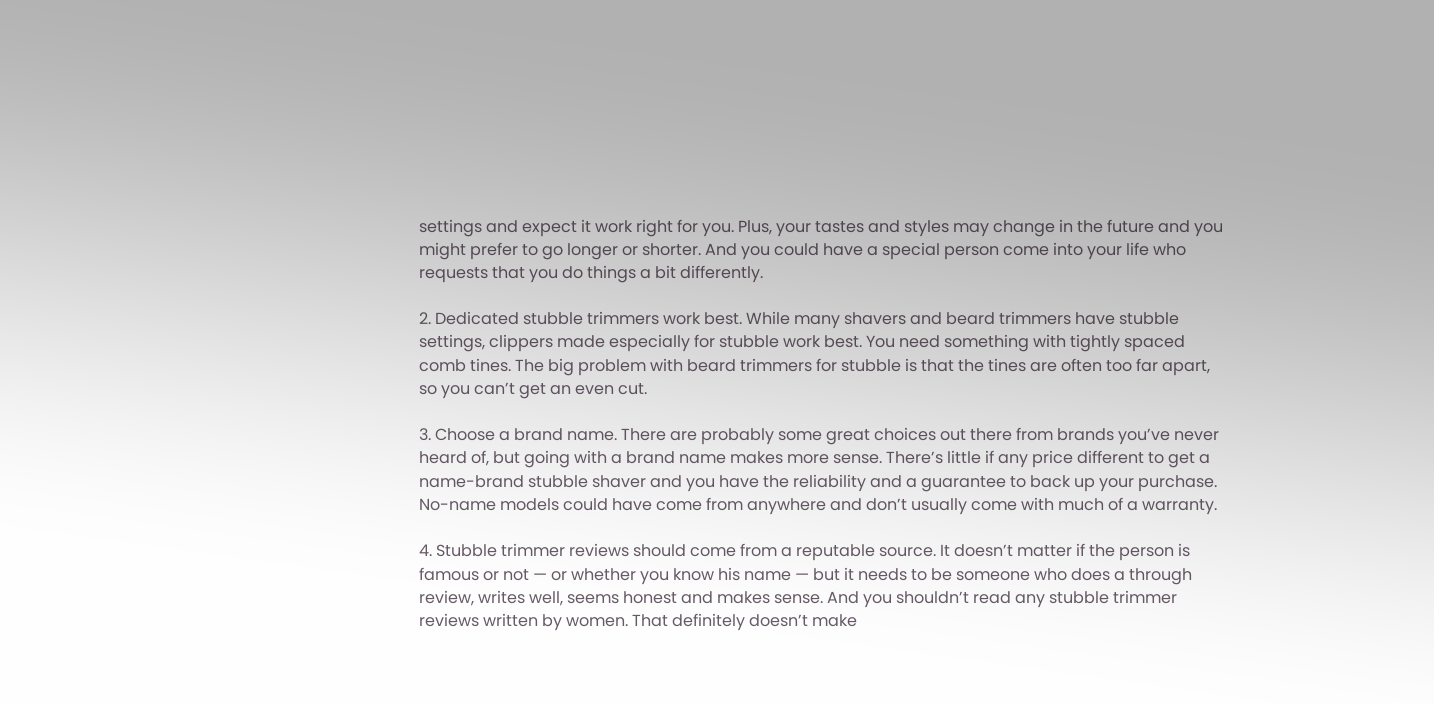settings and expect it work right for you. Plus, your tastes and styles may change in the future and you might prefer to go longer or shorter. And you could have a special person come into your life who requests that you do things a bit differently.

2. Dedicated stubble trimmers work best. While many shavers and beard trimmers have stubble settings, clippers made especially for stubble work best. You need something with tightly spaced comb tines. The big problem with beard trimmers for stubble is that the tines are often too far apart, so you can’t get an even cut.

3. Choose a brand name. There are probably some great choices out there from brands you’ve never heard of, but going with a brand name makes more sense. There’s little if any price different to get a name-brand stubble shaver and you have the reliability and a guarantee to back up your purchase. No-name models could have come from anywhere and don’t usually come with much of a warranty.

4. Stubble trimmer reviews should come from a reputable source. It doesn’t matter if the person is famous or not — or whether you know his name — but it needs to be someone who does a through review, writes well, seems honest and makes sense. And you shouldn’t read any stubble trimmer reviews written by women. That definitely doesn’t make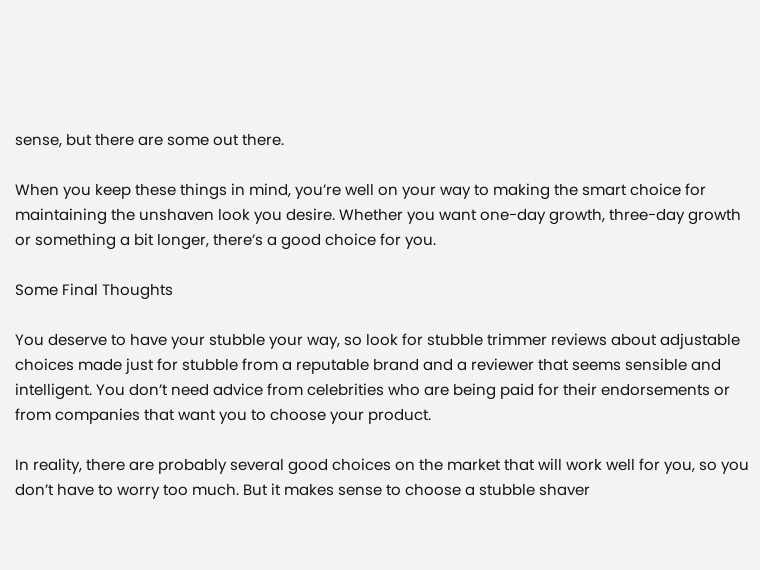sense, but there are some out there.

When you keep these things in mind, you’re well on your way to making the smart choice for maintaining the unshaven look you desire. Whether you want one-day growth, three-day growth or something a bit longer, there’s a good choice for you.

Some Final Thoughts

You deserve to have your stubble your way, so look for stubble trimmer reviews about adjustable choices made just for stubble from a reputable brand and a reviewer that seems sensible and intelligent. You don’t need advice from celebrities who are being paid for their endorsements or from companies that want you to choose your product.

In reality, there are probably several good choices on the market that will work well for you, so you don’t have to worry too much. But it makes sense to choose a stubble shaver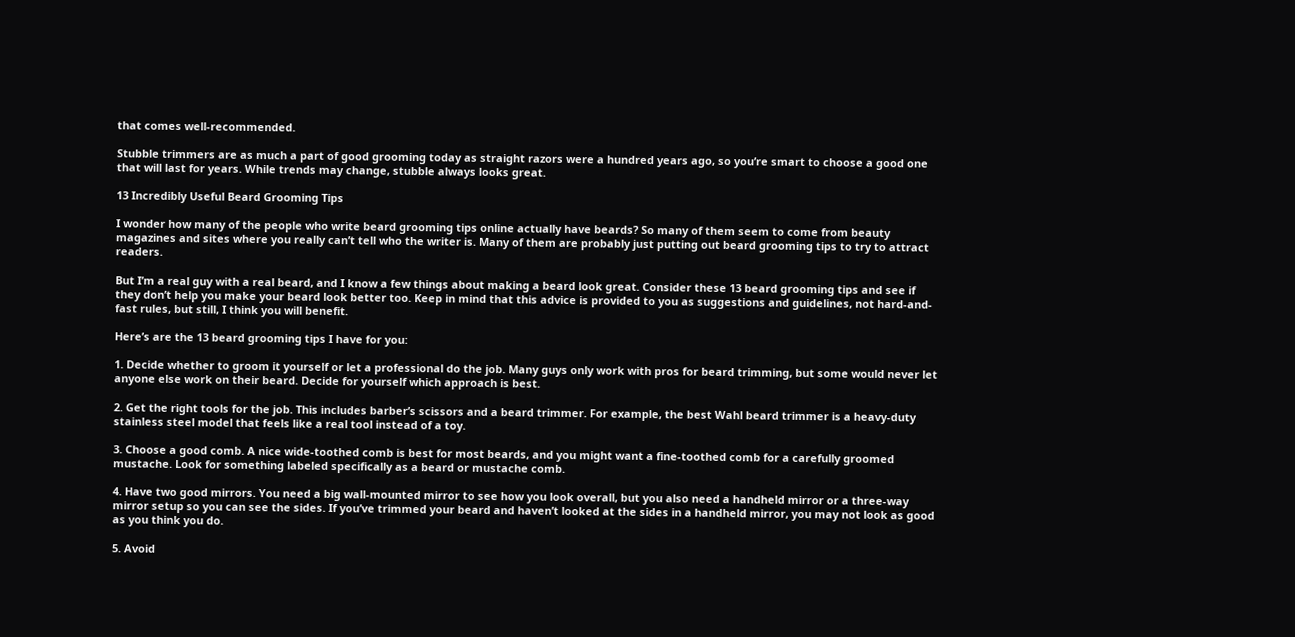that comes well-recommended.

Stubble trimmers are as much a part of good grooming today as straight razors were a hundred years ago, so you’re smart to choose a good one that will last for years. While trends may change, stubble always looks great.

13 Incredibly Useful Beard Grooming Tips

I wonder how many of the people who write beard grooming tips online actually have beards? So many of them seem to come from beauty magazines and sites where you really can’t tell who the writer is. Many of them are probably just putting out beard grooming tips to try to attract readers.

But I’m a real guy with a real beard, and I know a few things about making a beard look great. Consider these 13 beard grooming tips and see if they don’t help you make your beard look better too. Keep in mind that this advice is provided to you as suggestions and guidelines, not hard-and-fast rules, but still, I think you will benefit.

Here’s are the 13 beard grooming tips I have for you:

1. Decide whether to groom it yourself or let a professional do the job. Many guys only work with pros for beard trimming, but some would never let anyone else work on their beard. Decide for yourself which approach is best.

2. Get the right tools for the job. This includes barber’s scissors and a beard trimmer. For example, the best Wahl beard trimmer is a heavy-duty stainless steel model that feels like a real tool instead of a toy.

3. Choose a good comb. A nice wide-toothed comb is best for most beards, and you might want a fine-toothed comb for a carefully groomed mustache. Look for something labeled specifically as a beard or mustache comb.

4. Have two good mirrors. You need a big wall-mounted mirror to see how you look overall, but you also need a handheld mirror or a three-way mirror setup so you can see the sides. If you’ve trimmed your beard and haven’t looked at the sides in a handheld mirror, you may not look as good as you think you do.

5. Avoid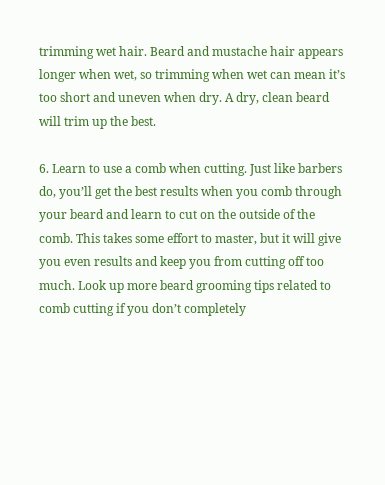trimming wet hair. Beard and mustache hair appears longer when wet, so trimming when wet can mean it’s too short and uneven when dry. A dry, clean beard will trim up the best.

6. Learn to use a comb when cutting. Just like barbers do, you’ll get the best results when you comb through your beard and learn to cut on the outside of the comb. This takes some effort to master, but it will give you even results and keep you from cutting off too much. Look up more beard grooming tips related to comb cutting if you don’t completely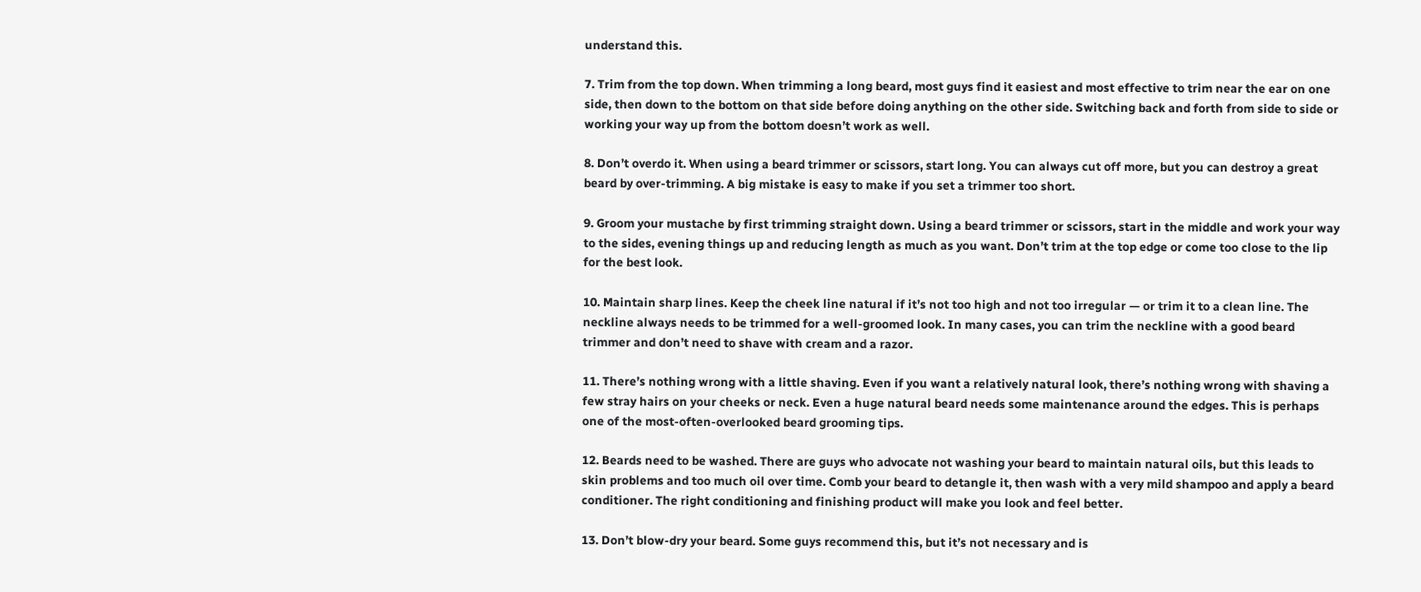understand this.

7. Trim from the top down. When trimming a long beard, most guys find it easiest and most effective to trim near the ear on one side, then down to the bottom on that side before doing anything on the other side. Switching back and forth from side to side or working your way up from the bottom doesn’t work as well.

8. Don’t overdo it. When using a beard trimmer or scissors, start long. You can always cut off more, but you can destroy a great beard by over-trimming. A big mistake is easy to make if you set a trimmer too short.

9. Groom your mustache by first trimming straight down. Using a beard trimmer or scissors, start in the middle and work your way to the sides, evening things up and reducing length as much as you want. Don’t trim at the top edge or come too close to the lip for the best look.

10. Maintain sharp lines. Keep the cheek line natural if it’s not too high and not too irregular — or trim it to a clean line. The neckline always needs to be trimmed for a well-groomed look. In many cases, you can trim the neckline with a good beard trimmer and don’t need to shave with cream and a razor.

11. There’s nothing wrong with a little shaving. Even if you want a relatively natural look, there’s nothing wrong with shaving a few stray hairs on your cheeks or neck. Even a huge natural beard needs some maintenance around the edges. This is perhaps one of the most-often-overlooked beard grooming tips.

12. Beards need to be washed. There are guys who advocate not washing your beard to maintain natural oils, but this leads to skin problems and too much oil over time. Comb your beard to detangle it, then wash with a very mild shampoo and apply a beard conditioner. The right conditioning and finishing product will make you look and feel better.

13. Don’t blow-dry your beard. Some guys recommend this, but it’s not necessary and is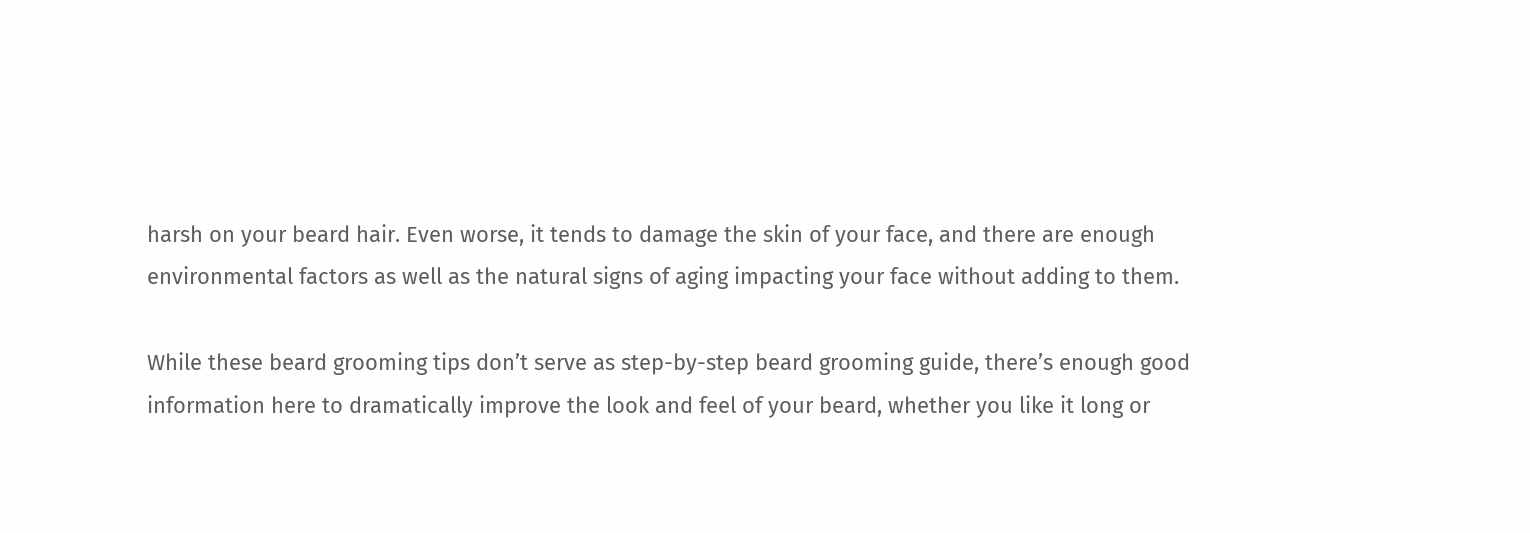harsh on your beard hair. Even worse, it tends to damage the skin of your face, and there are enough environmental factors as well as the natural signs of aging impacting your face without adding to them.

While these beard grooming tips don’t serve as step-by-step beard grooming guide, there’s enough good information here to dramatically improve the look and feel of your beard, whether you like it long or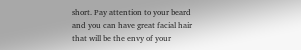short. Pay attention to your beard and you can have great facial hair that will be the envy of your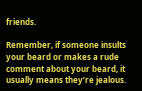friends.

Remember, if someone insults your beard or makes a rude comment about your beard, it usually means they’re jealous.